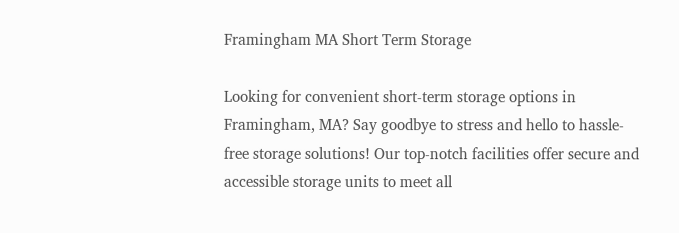Framingham MA Short Term Storage

Looking for convenient short-term storage options in Framingham, MA? Say goodbye to stress and hello to hassle-free storage solutions! Our top-notch facilities offer secure and accessible storage units to meet all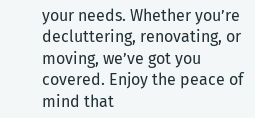your needs. Whether you’re decluttering, renovating, or moving, we’ve got you covered. Enjoy the peace of mind that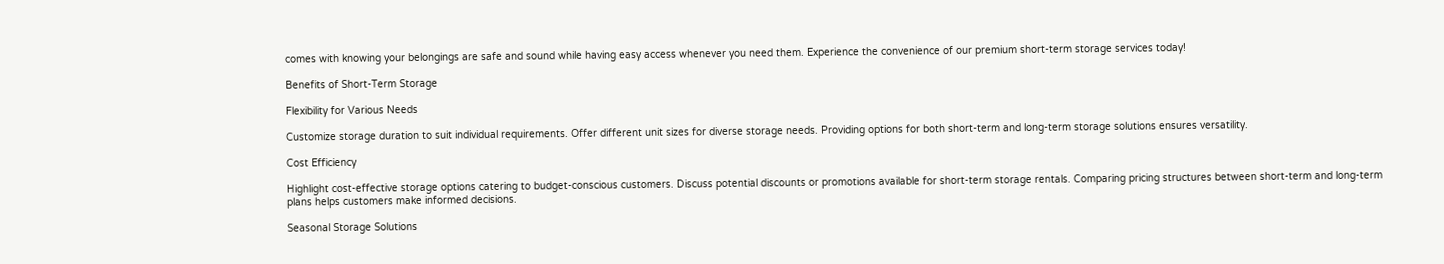comes with knowing your belongings are safe and sound while having easy access whenever you need them. Experience the convenience of our premium short-term storage services today!

Benefits of Short-Term Storage

Flexibility for Various Needs

Customize storage duration to suit individual requirements. Offer different unit sizes for diverse storage needs. Providing options for both short-term and long-term storage solutions ensures versatility.

Cost Efficiency

Highlight cost-effective storage options catering to budget-conscious customers. Discuss potential discounts or promotions available for short-term storage rentals. Comparing pricing structures between short-term and long-term plans helps customers make informed decisions.

Seasonal Storage Solutions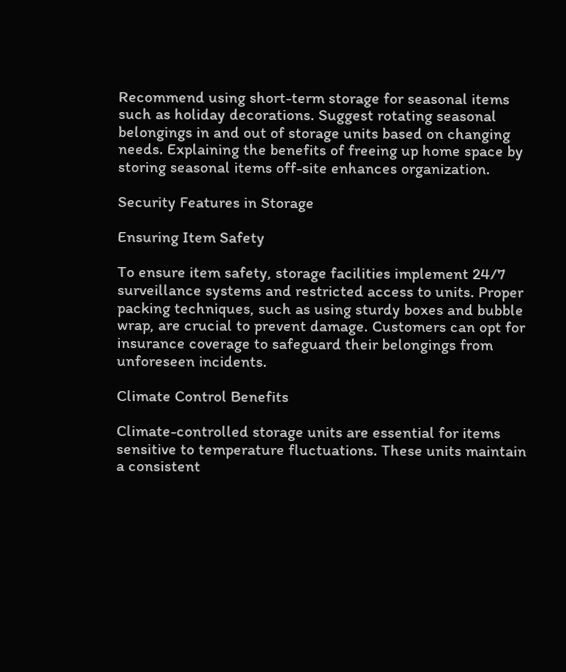Recommend using short-term storage for seasonal items such as holiday decorations. Suggest rotating seasonal belongings in and out of storage units based on changing needs. Explaining the benefits of freeing up home space by storing seasonal items off-site enhances organization.

Security Features in Storage

Ensuring Item Safety

To ensure item safety, storage facilities implement 24/7 surveillance systems and restricted access to units. Proper packing techniques, such as using sturdy boxes and bubble wrap, are crucial to prevent damage. Customers can opt for insurance coverage to safeguard their belongings from unforeseen incidents.

Climate Control Benefits

Climate-controlled storage units are essential for items sensitive to temperature fluctuations. These units maintain a consistent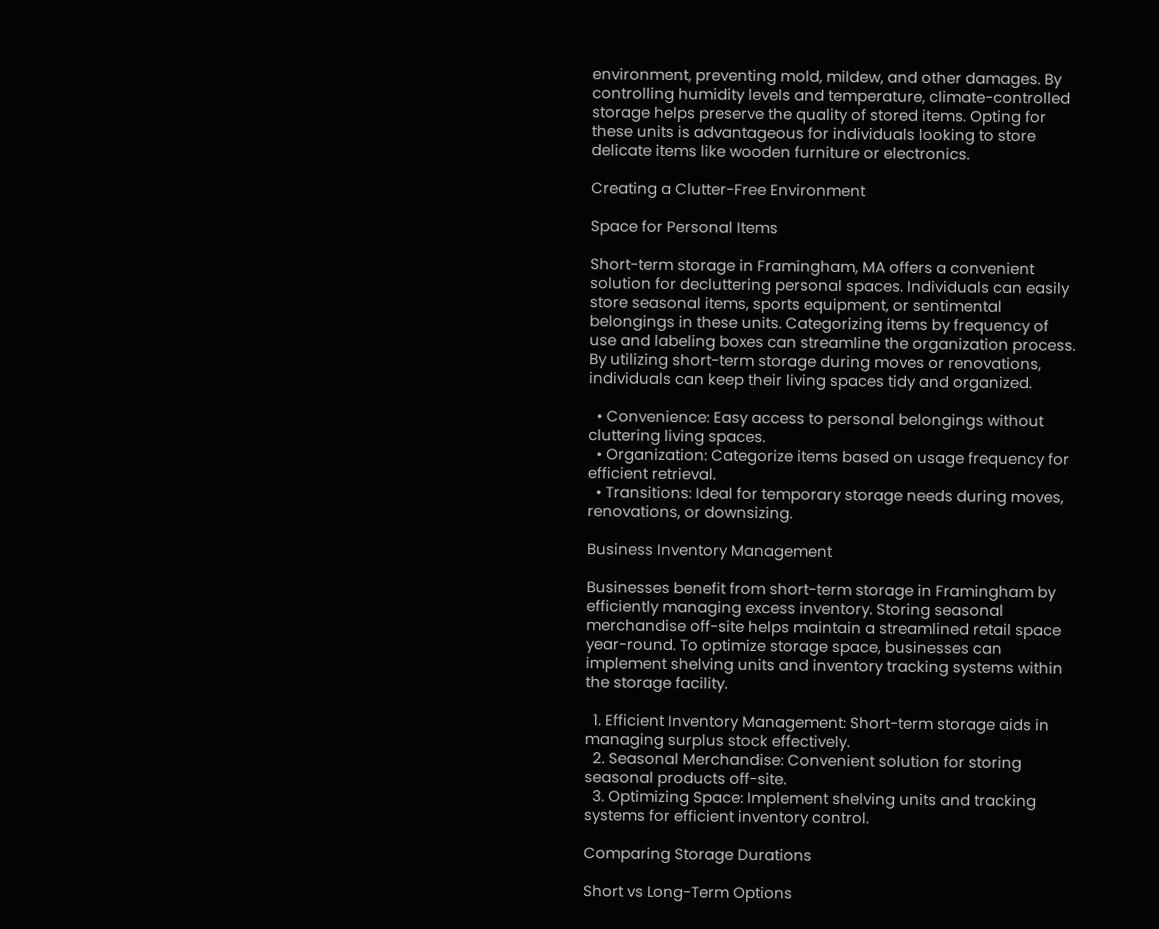environment, preventing mold, mildew, and other damages. By controlling humidity levels and temperature, climate-controlled storage helps preserve the quality of stored items. Opting for these units is advantageous for individuals looking to store delicate items like wooden furniture or electronics.

Creating a Clutter-Free Environment

Space for Personal Items

Short-term storage in Framingham, MA offers a convenient solution for decluttering personal spaces. Individuals can easily store seasonal items, sports equipment, or sentimental belongings in these units. Categorizing items by frequency of use and labeling boxes can streamline the organization process. By utilizing short-term storage during moves or renovations, individuals can keep their living spaces tidy and organized.

  • Convenience: Easy access to personal belongings without cluttering living spaces.
  • Organization: Categorize items based on usage frequency for efficient retrieval.
  • Transitions: Ideal for temporary storage needs during moves, renovations, or downsizing.

Business Inventory Management

Businesses benefit from short-term storage in Framingham by efficiently managing excess inventory. Storing seasonal merchandise off-site helps maintain a streamlined retail space year-round. To optimize storage space, businesses can implement shelving units and inventory tracking systems within the storage facility.

  1. Efficient Inventory Management: Short-term storage aids in managing surplus stock effectively.
  2. Seasonal Merchandise: Convenient solution for storing seasonal products off-site.
  3. Optimizing Space: Implement shelving units and tracking systems for efficient inventory control.

Comparing Storage Durations

Short vs Long-Term Options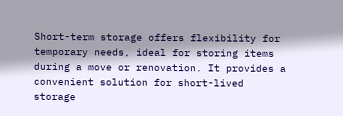Short-term storage offers flexibility for temporary needs, ideal for storing items during a move or renovation. It provides a convenient solution for short-lived storage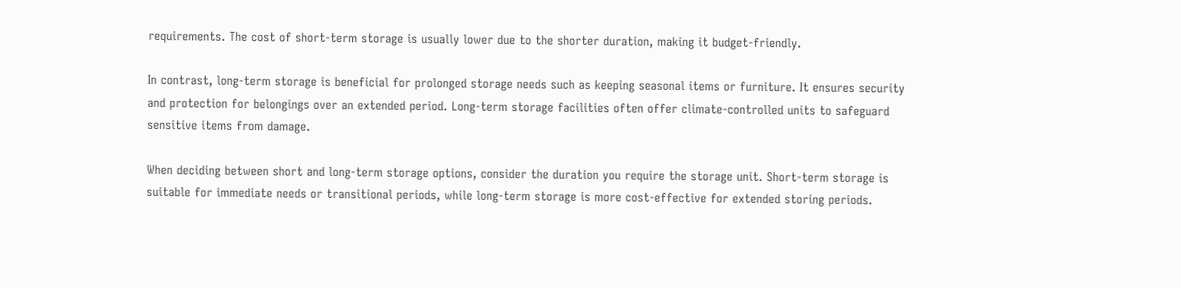requirements. The cost of short-term storage is usually lower due to the shorter duration, making it budget-friendly.

In contrast, long-term storage is beneficial for prolonged storage needs such as keeping seasonal items or furniture. It ensures security and protection for belongings over an extended period. Long-term storage facilities often offer climate-controlled units to safeguard sensitive items from damage.

When deciding between short and long-term storage options, consider the duration you require the storage unit. Short-term storage is suitable for immediate needs or transitional periods, while long-term storage is more cost-effective for extended storing periods.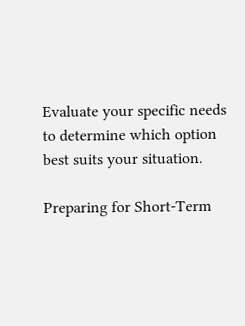Evaluate your specific needs to determine which option best suits your situation.

Preparing for Short-Term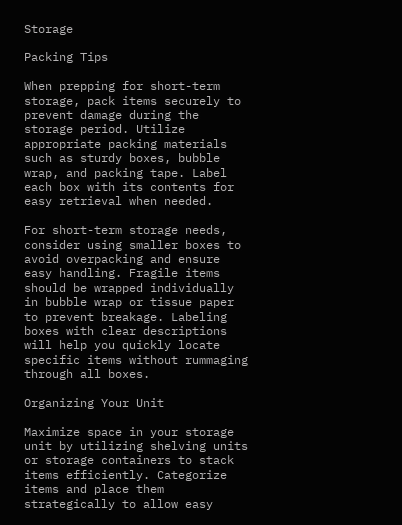Storage

Packing Tips

When prepping for short-term storage, pack items securely to prevent damage during the storage period. Utilize appropriate packing materials such as sturdy boxes, bubble wrap, and packing tape. Label each box with its contents for easy retrieval when needed.

For short-term storage needs, consider using smaller boxes to avoid overpacking and ensure easy handling. Fragile items should be wrapped individually in bubble wrap or tissue paper to prevent breakage. Labeling boxes with clear descriptions will help you quickly locate specific items without rummaging through all boxes.

Organizing Your Unit

Maximize space in your storage unit by utilizing shelving units or storage containers to stack items efficiently. Categorize items and place them strategically to allow easy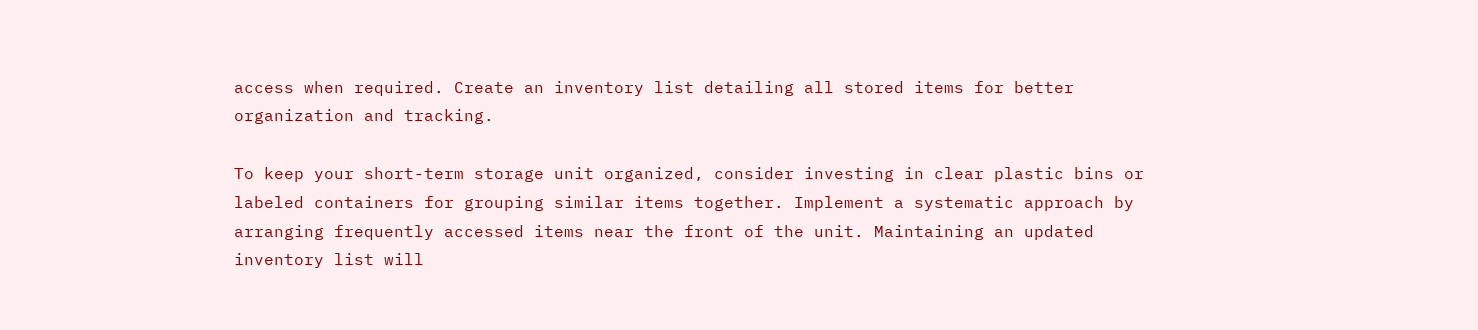access when required. Create an inventory list detailing all stored items for better organization and tracking.

To keep your short-term storage unit organized, consider investing in clear plastic bins or labeled containers for grouping similar items together. Implement a systematic approach by arranging frequently accessed items near the front of the unit. Maintaining an updated inventory list will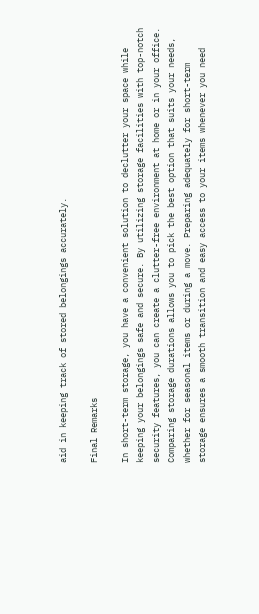aid in keeping track of stored belongings accurately.

Final Remarks

In short-term storage, you have a convenient solution to declutter your space while keeping your belongings safe and secure. By utilizing storage facilities with top-notch security features, you can create a clutter-free environment at home or in your office. Comparing storage durations allows you to pick the best option that suits your needs, whether for seasonal items or during a move. Preparing adequately for short-term storage ensures a smooth transition and easy access to your items whenever you need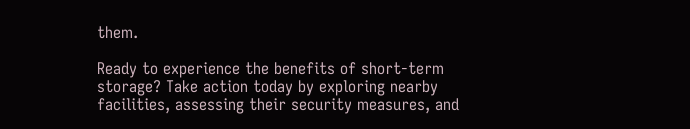them.

Ready to experience the benefits of short-term storage? Take action today by exploring nearby facilities, assessing their security measures, and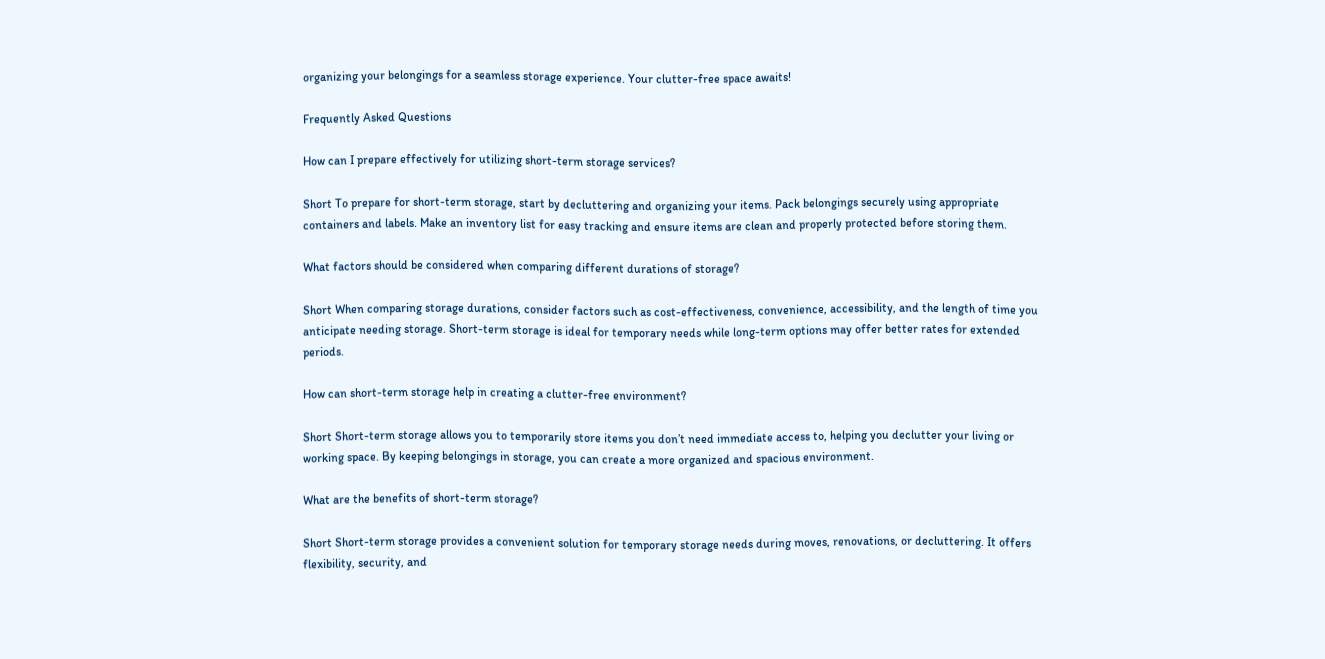organizing your belongings for a seamless storage experience. Your clutter-free space awaits!

Frequently Asked Questions

How can I prepare effectively for utilizing short-term storage services?

Short To prepare for short-term storage, start by decluttering and organizing your items. Pack belongings securely using appropriate containers and labels. Make an inventory list for easy tracking and ensure items are clean and properly protected before storing them.

What factors should be considered when comparing different durations of storage?

Short When comparing storage durations, consider factors such as cost-effectiveness, convenience, accessibility, and the length of time you anticipate needing storage. Short-term storage is ideal for temporary needs while long-term options may offer better rates for extended periods.

How can short-term storage help in creating a clutter-free environment?

Short Short-term storage allows you to temporarily store items you don’t need immediate access to, helping you declutter your living or working space. By keeping belongings in storage, you can create a more organized and spacious environment.

What are the benefits of short-term storage?

Short Short-term storage provides a convenient solution for temporary storage needs during moves, renovations, or decluttering. It offers flexibility, security, and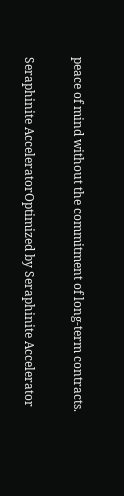peace of mind without the commitment of long-term contracts.

Seraphinite AcceleratorOptimized by Seraphinite Accelerator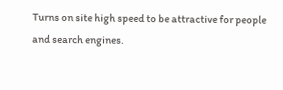Turns on site high speed to be attractive for people and search engines.